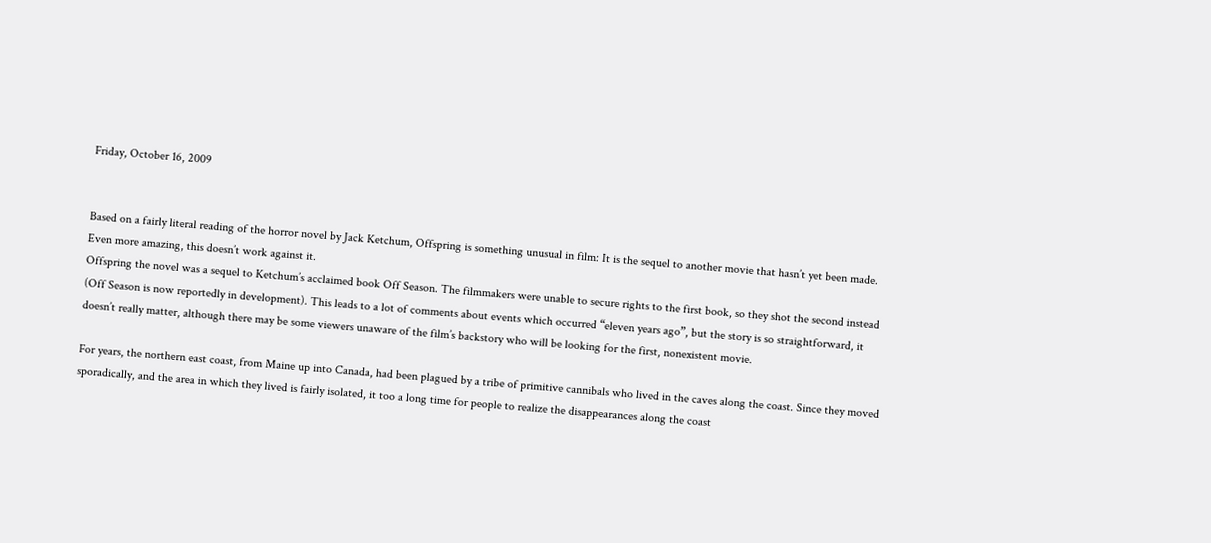Friday, October 16, 2009


Based on a fairly literal reading of the horror novel by Jack Ketchum, Offspring is something unusual in film: It is the sequel to another movie that hasn’t yet been made. Even more amazing, this doesn’t work against it.
Offspring the novel was a sequel to Ketchum’s acclaimed book Off Season. The filmmakers were unable to secure rights to the first book, so they shot the second instead (Off Season is now reportedly in development). This leads to a lot of comments about events which occurred “eleven years ago”, but the story is so straightforward, it doesn’t really matter, although there may be some viewers unaware of the film’s backstory who will be looking for the first, nonexistent movie.

For years, the northern east coast, from Maine up into Canada, had been plagued by a tribe of primitive cannibals who lived in the caves along the coast. Since they moved sporadically, and the area in which they lived is fairly isolated, it too a long time for people to realize the disappearances along the coast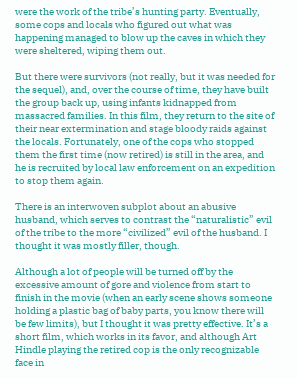were the work of the tribe’s hunting party. Eventually, some cops and locals who figured out what was happening managed to blow up the caves in which they were sheltered, wiping them out.

But there were survivors (not really, but it was needed for the sequel), and, over the course of time, they have built the group back up, using infants kidnapped from massacred families. In this film, they return to the site of their near extermination and stage bloody raids against the locals. Fortunately, one of the cops who stopped them the first time (now retired) is still in the area, and he is recruited by local law enforcement on an expedition to stop them again.

There is an interwoven subplot about an abusive husband, which serves to contrast the “naturalistic” evil of the tribe to the more “civilized” evil of the husband. I thought it was mostly filler, though.

Although a lot of people will be turned off by the excessive amount of gore and violence from start to finish in the movie (when an early scene shows someone holding a plastic bag of baby parts, you know there will be few limits), but I thought it was pretty effective. It’s a short film, which works in its favor, and although Art Hindle playing the retired cop is the only recognizable face in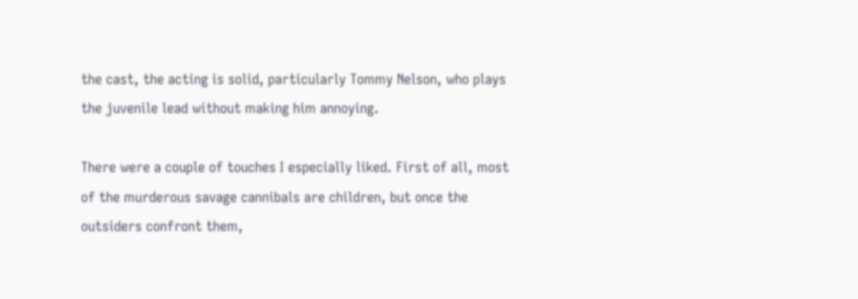the cast, the acting is solid, particularly Tommy Nelson, who plays the juvenile lead without making him annoying.

There were a couple of touches I especially liked. First of all, most of the murderous savage cannibals are children, but once the outsiders confront them,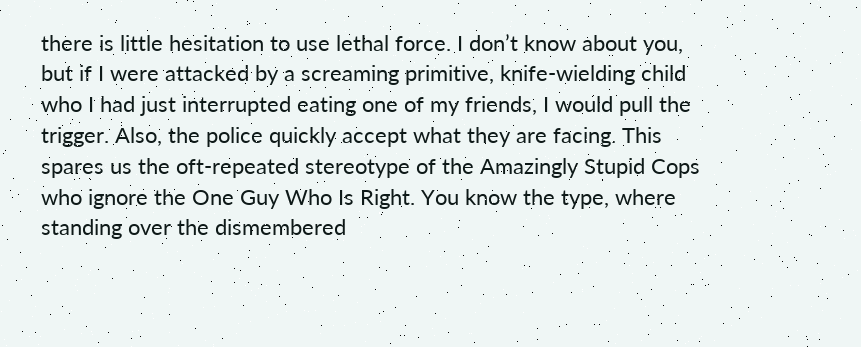there is little hesitation to use lethal force. I don’t know about you, but if I were attacked by a screaming primitive, knife-wielding child who I had just interrupted eating one of my friends, I would pull the trigger. Also, the police quickly accept what they are facing. This spares us the oft-repeated stereotype of the Amazingly Stupid Cops who ignore the One Guy Who Is Right. You know the type, where standing over the dismembered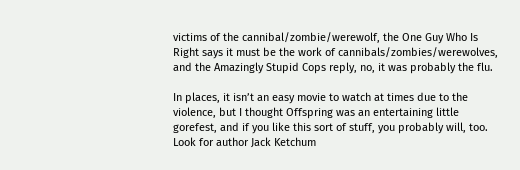victims of the cannibal/zombie/werewolf, the One Guy Who Is Right says it must be the work of cannibals/zombies/werewolves, and the Amazingly Stupid Cops reply, no, it was probably the flu.

In places, it isn’t an easy movie to watch at times due to the violence, but I thought Offspring was an entertaining little gorefest, and if you like this sort of stuff, you probably will, too. Look for author Jack Ketchum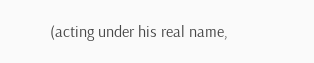(acting under his real name,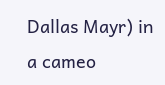Dallas Mayr) in a cameo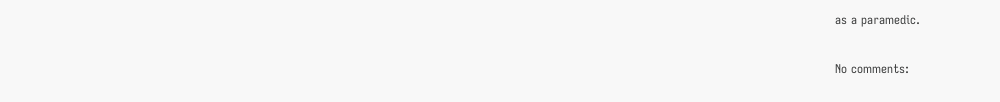as a paramedic.

No comments: